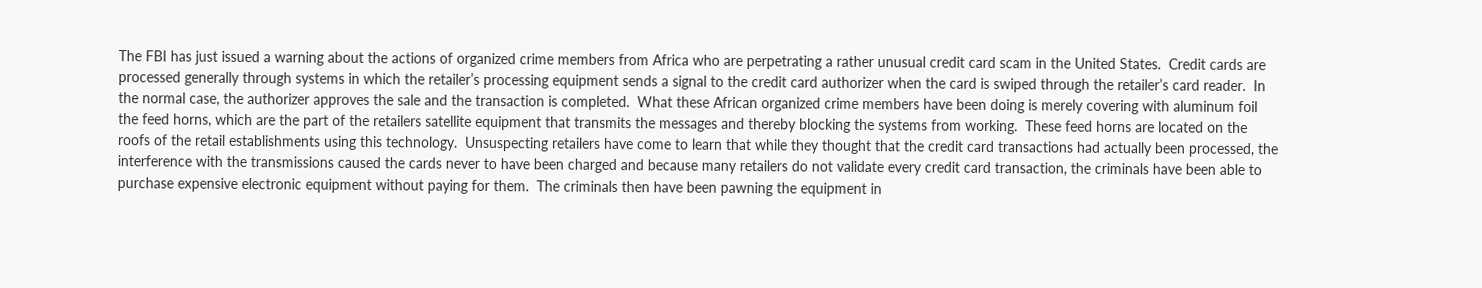The FBI has just issued a warning about the actions of organized crime members from Africa who are perpetrating a rather unusual credit card scam in the United States.  Credit cards are processed generally through systems in which the retailer’s processing equipment sends a signal to the credit card authorizer when the card is swiped through the retailer’s card reader.  In the normal case, the authorizer approves the sale and the transaction is completed.  What these African organized crime members have been doing is merely covering with aluminum foil the feed horns, which are the part of the retailers satellite equipment that transmits the messages and thereby blocking the systems from working.  These feed horns are located on the roofs of the retail establishments using this technology.  Unsuspecting retailers have come to learn that while they thought that the credit card transactions had actually been processed, the interference with the transmissions caused the cards never to have been charged and because many retailers do not validate every credit card transaction, the criminals have been able to purchase expensive electronic equipment without paying for them.  The criminals then have been pawning the equipment in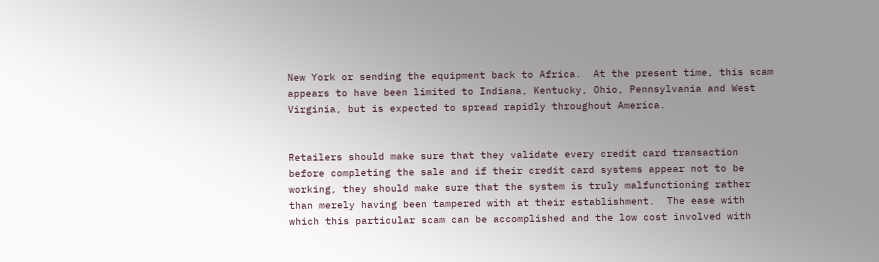New York or sending the equipment back to Africa.  At the present time, this scam appears to have been limited to Indiana, Kentucky, Ohio, Pennsylvania and West Virginia, but is expected to spread rapidly throughout America.


Retailers should make sure that they validate every credit card transaction before completing the sale and if their credit card systems appear not to be working, they should make sure that the system is truly malfunctioning rather than merely having been tampered with at their establishment.  The ease with which this particular scam can be accomplished and the low cost involved with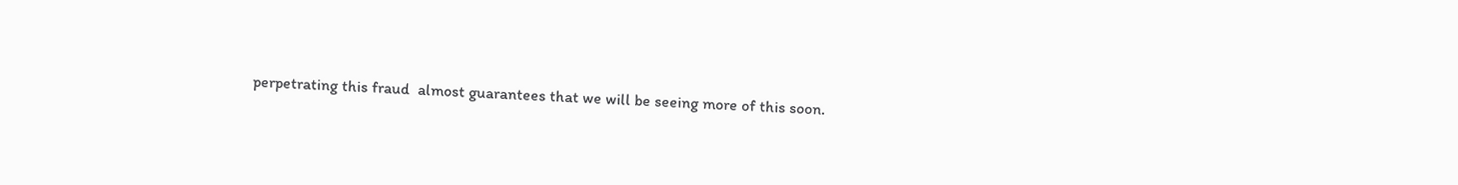perpetrating this fraud  almost guarantees that we will be seeing more of this soon.